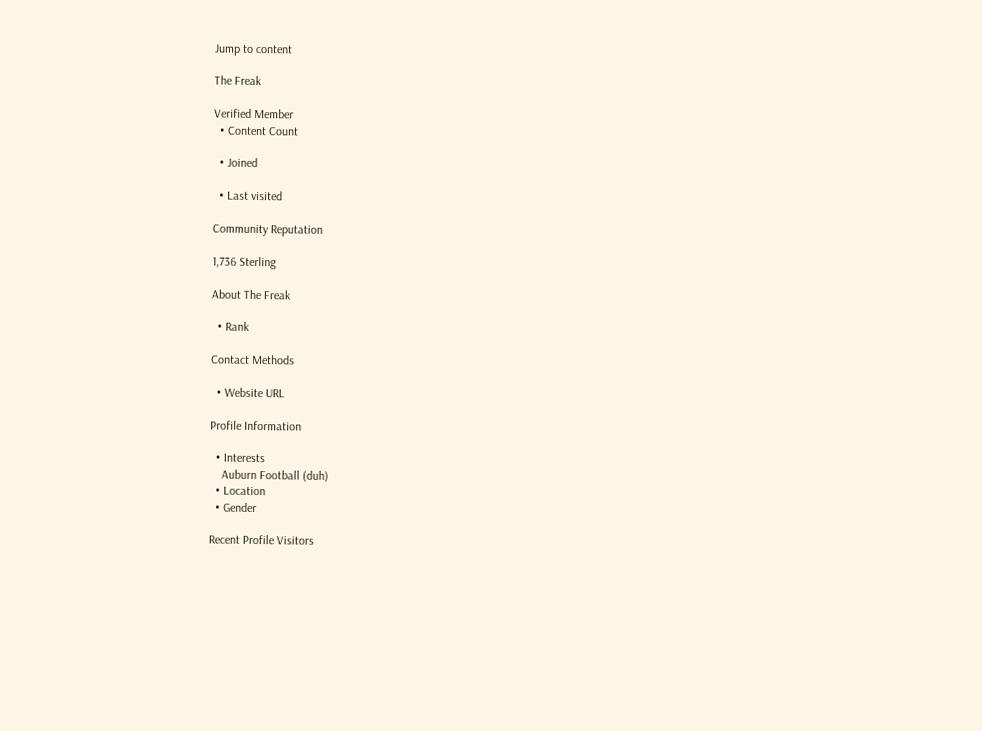Jump to content

The Freak

Verified Member
  • Content Count

  • Joined

  • Last visited

Community Reputation

1,736 Sterling

About The Freak

  • Rank

Contact Methods

  • Website URL

Profile Information

  • Interests
    Auburn Football (duh)
  • Location
  • Gender

Recent Profile Visitors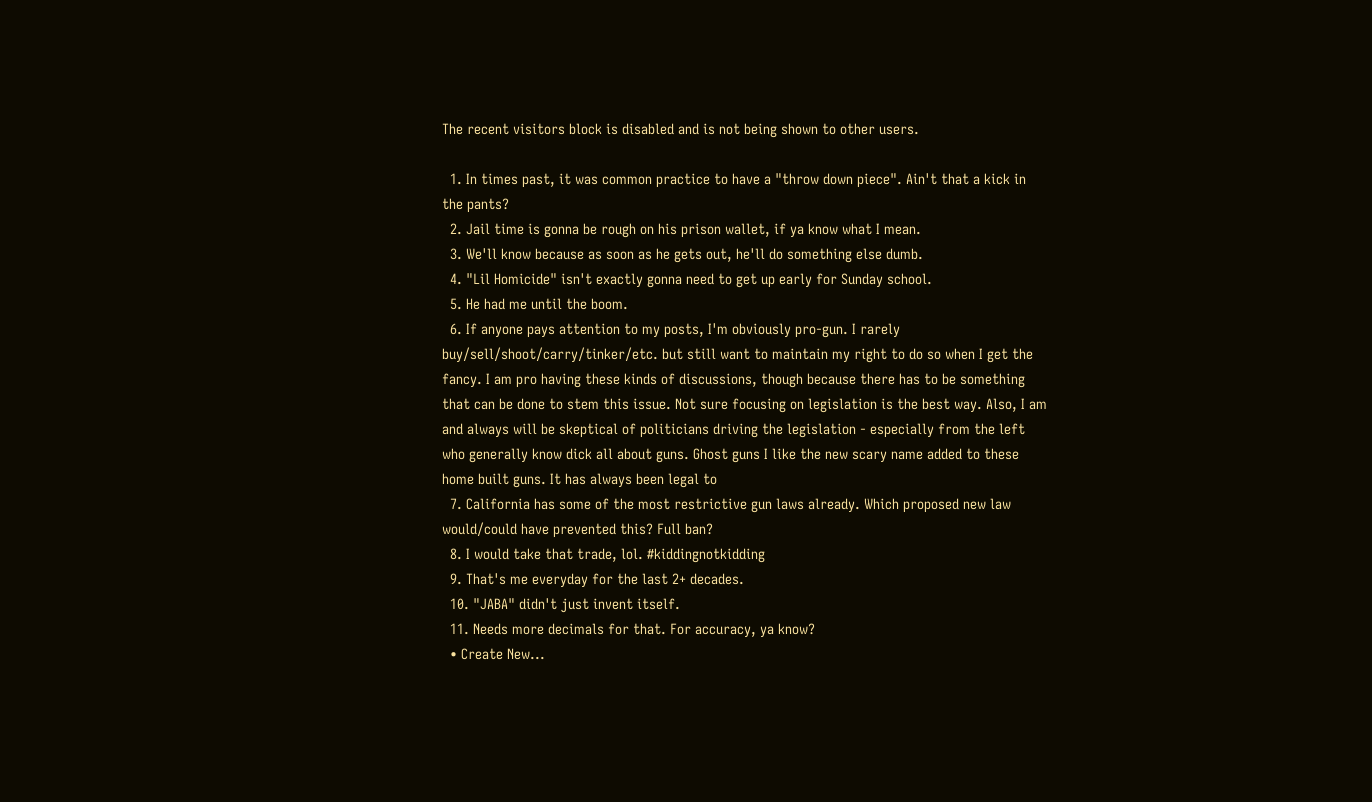The recent visitors block is disabled and is not being shown to other users.

  1. In times past, it was common practice to have a "throw down piece". Ain't that a kick in the pants?
  2. Jail time is gonna be rough on his prison wallet, if ya know what I mean.
  3. We'll know because as soon as he gets out, he'll do something else dumb.
  4. "Lil Homicide" isn't exactly gonna need to get up early for Sunday school.
  5. He had me until the boom.
  6. If anyone pays attention to my posts, I'm obviously pro-gun. I rarely buy/sell/shoot/carry/tinker/etc. but still want to maintain my right to do so when I get the fancy. I am pro having these kinds of discussions, though because there has to be something that can be done to stem this issue. Not sure focusing on legislation is the best way. Also, I am and always will be skeptical of politicians driving the legislation - especially from the left who generally know dick all about guns. Ghost guns I like the new scary name added to these home built guns. It has always been legal to
  7. California has some of the most restrictive gun laws already. Which proposed new law would/could have prevented this? Full ban?
  8. I would take that trade, lol. #kiddingnotkidding
  9. That's me everyday for the last 2+ decades.
  10. "JABA" didn't just invent itself.
  11. Needs more decimals for that. For accuracy, ya know?
  • Create New...